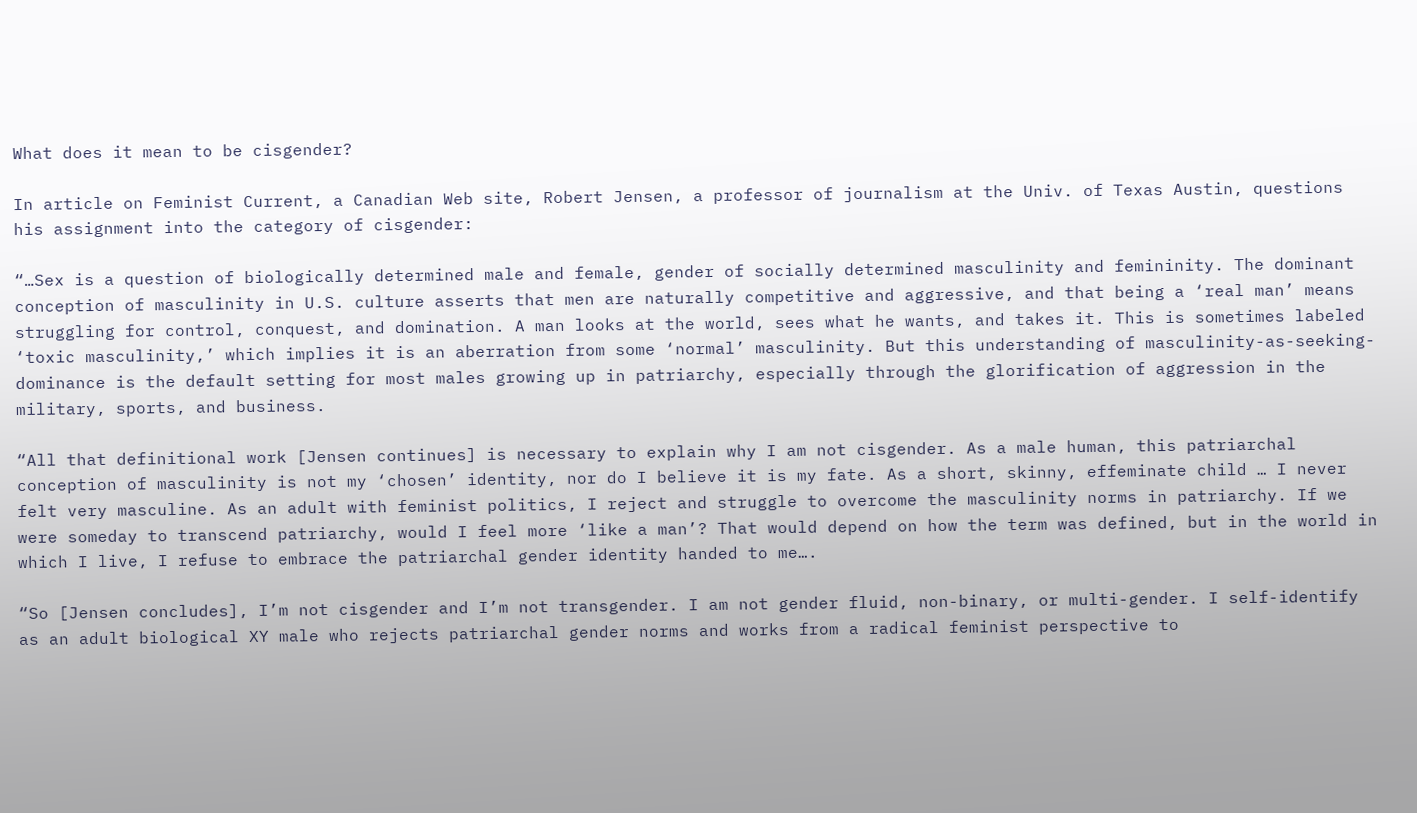What does it mean to be cisgender?

In article on Feminist Current, a Canadian Web site, Robert Jensen, a professor of journalism at the Univ. of Texas Austin, questions his assignment into the category of cisgender:

“…Sex is a question of biologically determined male and female, gender of socially determined masculinity and femininity. The dominant conception of masculinity in U.S. culture asserts that men are naturally competitive and aggressive, and that being a ‘real man’ means struggling for control, conquest, and domination. A man looks at the world, sees what he wants, and takes it. This is sometimes labeled ‘toxic masculinity,’ which implies it is an aberration from some ‘normal’ masculinity. But this understanding of masculinity-as-seeking-dominance is the default setting for most males growing up in patriarchy, especially through the glorification of aggression in the military, sports, and business.

“All that definitional work [Jensen continues] is necessary to explain why I am not cisgender. As a male human, this patriarchal conception of masculinity is not my ‘chosen’ identity, nor do I believe it is my fate. As a short, skinny, effeminate child … I never felt very masculine. As an adult with feminist politics, I reject and struggle to overcome the masculinity norms in patriarchy. If we were someday to transcend patriarchy, would I feel more ‘like a man’? That would depend on how the term was defined, but in the world in which I live, I refuse to embrace the patriarchal gender identity handed to me….

“So [Jensen concludes], I’m not cisgender and I’m not transgender. I am not gender fluid, non-binary, or multi-gender. I self-identify as an adult biological XY male who rejects patriarchal gender norms and works from a radical feminist perspective to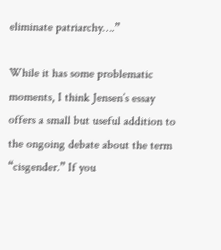eliminate patriarchy….”

While it has some problematic moments, I think Jensen’s essay offers a small but useful addition to the ongoing debate about the term “cisgender.” If you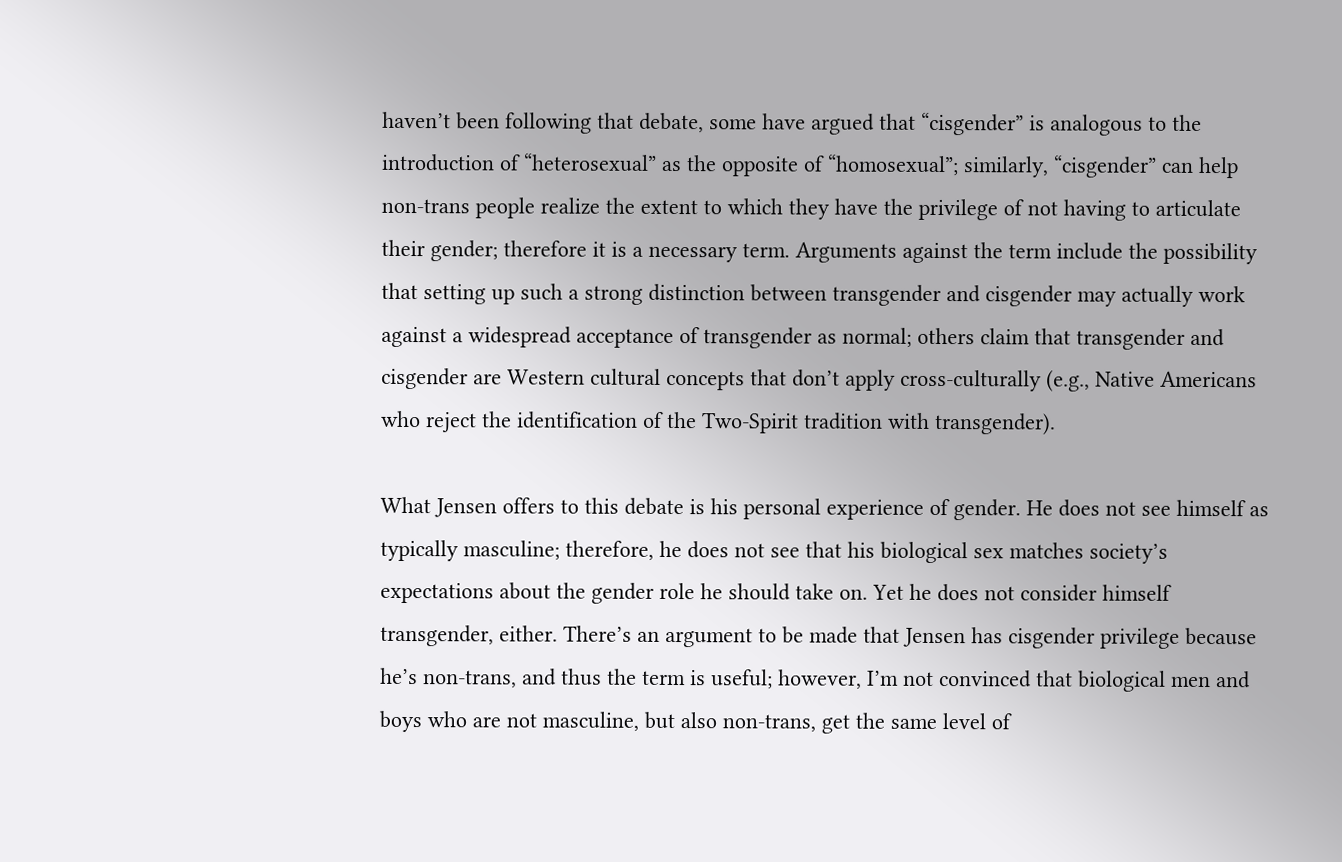haven’t been following that debate, some have argued that “cisgender” is analogous to the introduction of “heterosexual” as the opposite of “homosexual”; similarly, “cisgender” can help non-trans people realize the extent to which they have the privilege of not having to articulate their gender; therefore it is a necessary term. Arguments against the term include the possibility that setting up such a strong distinction between transgender and cisgender may actually work against a widespread acceptance of transgender as normal; others claim that transgender and cisgender are Western cultural concepts that don’t apply cross-culturally (e.g., Native Americans who reject the identification of the Two-Spirit tradition with transgender).

What Jensen offers to this debate is his personal experience of gender. He does not see himself as typically masculine; therefore, he does not see that his biological sex matches society’s expectations about the gender role he should take on. Yet he does not consider himself transgender, either. There’s an argument to be made that Jensen has cisgender privilege because he’s non-trans, and thus the term is useful; however, I’m not convinced that biological men and boys who are not masculine, but also non-trans, get the same level of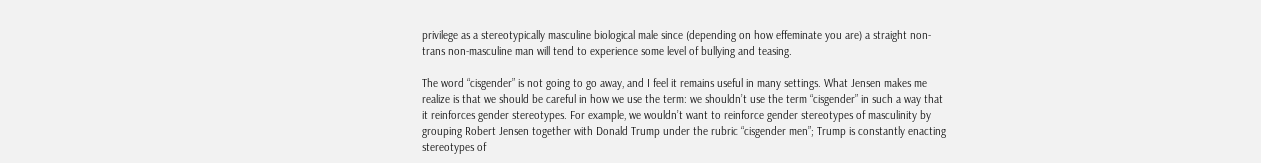privilege as a stereotypically masculine biological male since (depending on how effeminate you are) a straight non-trans non-masculine man will tend to experience some level of bullying and teasing.

The word “cisgender” is not going to go away, and I feel it remains useful in many settings. What Jensen makes me realize is that we should be careful in how we use the term: we shouldn’t use the term “cisgender” in such a way that it reinforces gender stereotypes. For example, we wouldn’t want to reinforce gender stereotypes of masculinity by grouping Robert Jensen together with Donald Trump under the rubric “cisgender men”; Trump is constantly enacting stereotypes of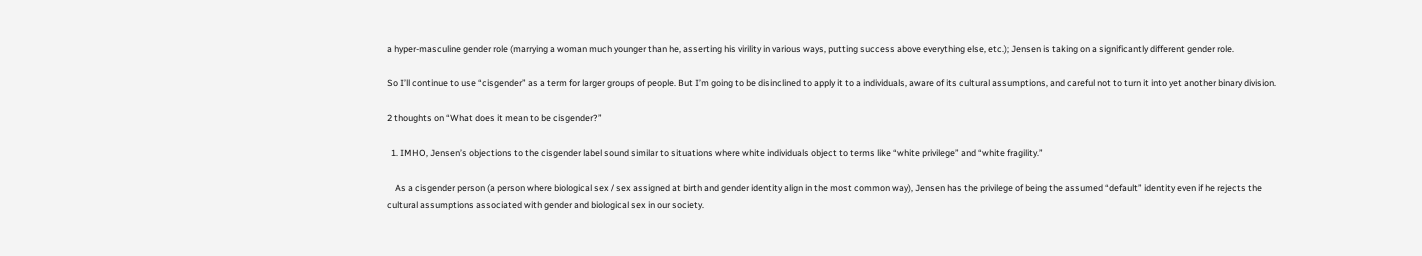a hyper-masculine gender role (marrying a woman much younger than he, asserting his virility in various ways, putting success above everything else, etc.); Jensen is taking on a significantly different gender role.

So I’ll continue to use “cisgender” as a term for larger groups of people. But I’m going to be disinclined to apply it to a individuals, aware of its cultural assumptions, and careful not to turn it into yet another binary division.

2 thoughts on “What does it mean to be cisgender?”

  1. IMHO, Jensen’s objections to the cisgender label sound similar to situations where white individuals object to terms like “white privilege” and “white fragility.”

    As a cisgender person (a person where biological sex / sex assigned at birth and gender identity align in the most common way), Jensen has the privilege of being the assumed “default” identity even if he rejects the cultural assumptions associated with gender and biological sex in our society.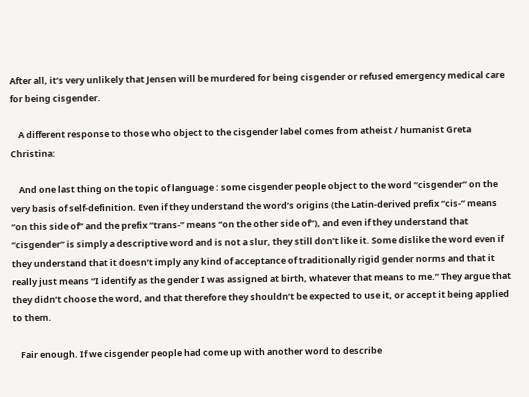After all, it’s very unlikely that Jensen will be murdered for being cisgender or refused emergency medical care for being cisgender.

    A different response to those who object to the cisgender label comes from atheist / humanist Greta Christina:

    And one last thing on the topic of language : some cisgender people object to the word “cisgender” on the very basis of self-definition. Even if they understand the word’s origins (the Latin-derived prefix “cis-” means “on this side of” and the prefix “trans-” means “on the other side of”), and even if they understand that “cisgender” is simply a descriptive word and is not a slur, they still don’t like it. Some dislike the word even if they understand that it doesn’t imply any kind of acceptance of traditionally rigid gender norms and that it really just means “I identify as the gender I was assigned at birth, whatever that means to me.” They argue that they didn’t choose the word, and that therefore they shouldn’t be expected to use it, or accept it being applied to them.

    Fair enough. If we cisgender people had come up with another word to describe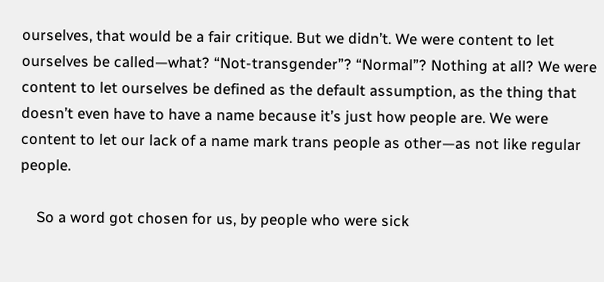ourselves, that would be a fair critique. But we didn’t. We were content to let ourselves be called—what? “Not-transgender”? “Normal”? Nothing at all? We were content to let ourselves be defined as the default assumption, as the thing that doesn’t even have to have a name because it’s just how people are. We were content to let our lack of a name mark trans people as other—as not like regular people.

    So a word got chosen for us, by people who were sick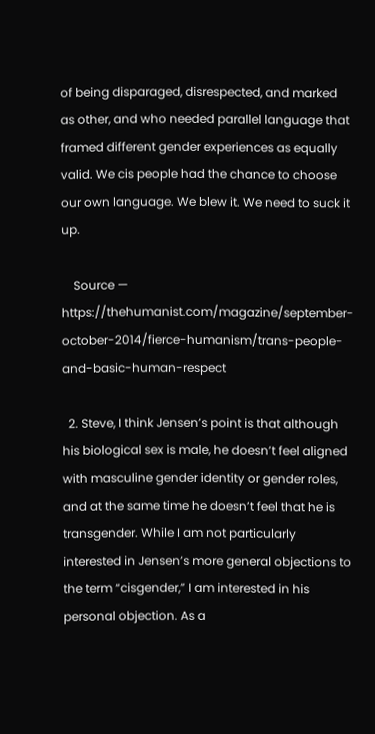of being disparaged, disrespected, and marked as other, and who needed parallel language that framed different gender experiences as equally valid. We cis people had the chance to choose our own language. We blew it. We need to suck it up.

    Source — https://thehumanist.com/magazine/september-october-2014/fierce-humanism/trans-people-and-basic-human-respect

  2. Steve, I think Jensen’s point is that although his biological sex is male, he doesn’t feel aligned with masculine gender identity or gender roles, and at the same time he doesn’t feel that he is transgender. While I am not particularly interested in Jensen’s more general objections to the term “cisgender,” I am interested in his personal objection. As a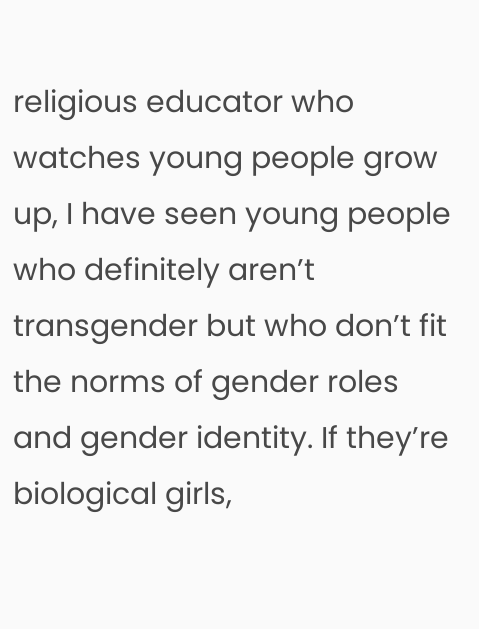religious educator who watches young people grow up, I have seen young people who definitely aren’t transgender but who don’t fit the norms of gender roles and gender identity. If they’re biological girls,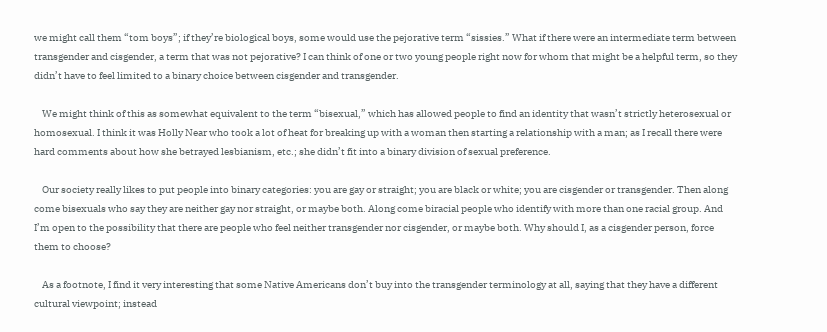we might call them “tom boys”; if they’re biological boys, some would use the pejorative term “sissies.” What if there were an intermediate term between transgender and cisgender, a term that was not pejorative? I can think of one or two young people right now for whom that might be a helpful term, so they didn’t have to feel limited to a binary choice between cisgender and transgender.

    We might think of this as somewhat equivalent to the term “bisexual,” which has allowed people to find an identity that wasn’t strictly heterosexual or homosexual. I think it was Holly Near who took a lot of heat for breaking up with a woman then starting a relationship with a man; as I recall there were hard comments about how she betrayed lesbianism, etc.; she didn’t fit into a binary division of sexual preference.

    Our society really likes to put people into binary categories: you are gay or straight; you are black or white; you are cisgender or transgender. Then along come bisexuals who say they are neither gay nor straight, or maybe both. Along come biracial people who identify with more than one racial group. And I’m open to the possibility that there are people who feel neither transgender nor cisgender, or maybe both. Why should I, as a cisgender person, force them to choose?

    As a footnote, I find it very interesting that some Native Americans don’t buy into the transgender terminology at all, saying that they have a different cultural viewpoint; instead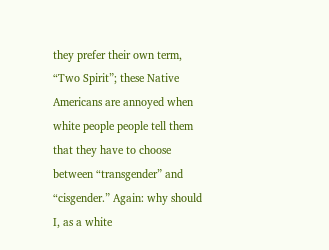they prefer their own term, “Two Spirit”; these Native Americans are annoyed when white people people tell them that they have to choose between “transgender” and “cisgender.” Again: why should I, as a white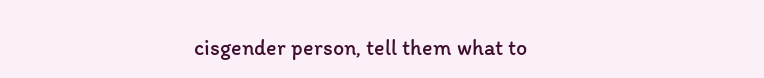cisgender person, tell them what to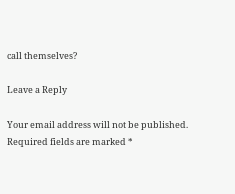call themselves?

Leave a Reply

Your email address will not be published. Required fields are marked *